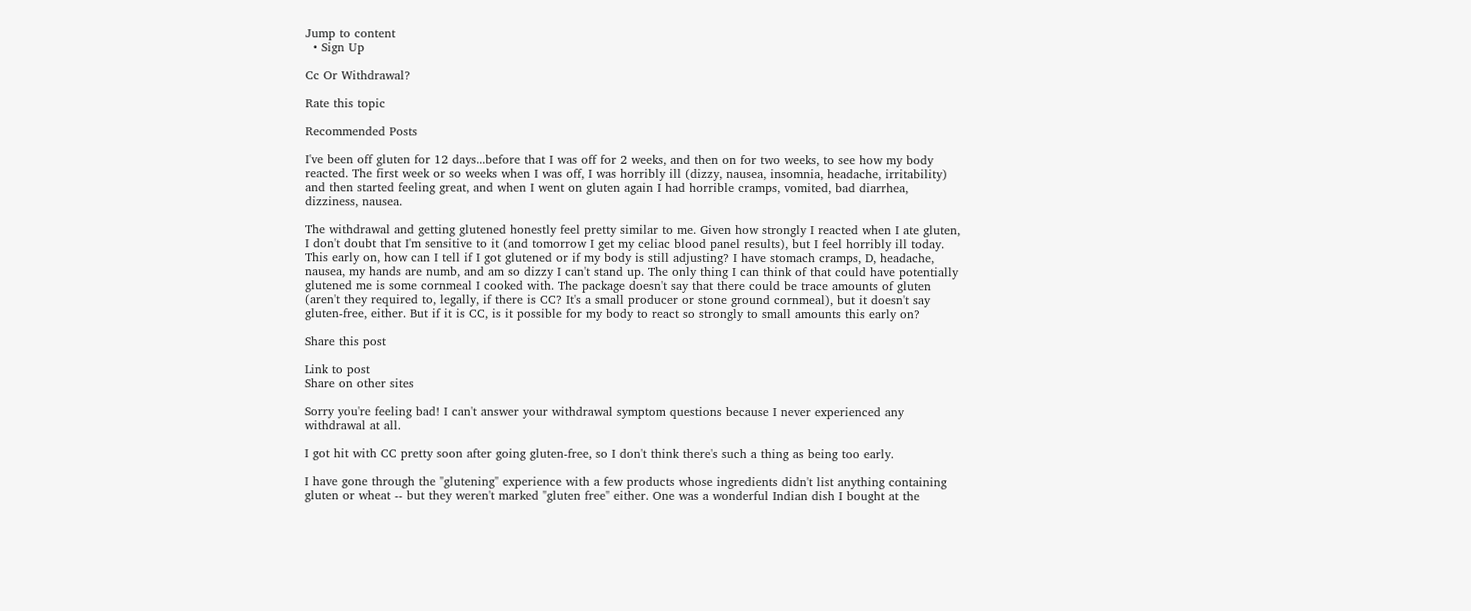Jump to content
  • Sign Up

Cc Or Withdrawal?

Rate this topic

Recommended Posts

I've been off gluten for 12 days...before that I was off for 2 weeks, and then on for two weeks, to see how my body reacted. The first week or so weeks when I was off, I was horribly ill (dizzy, nausea, insomnia, headache, irritability) and then started feeling great, and when I went on gluten again I had horrible cramps, vomited, bad diarrhea, dizziness, nausea.

The withdrawal and getting glutened honestly feel pretty similar to me. Given how strongly I reacted when I ate gluten, I don't doubt that I'm sensitive to it (and tomorrow I get my celiac blood panel results), but I feel horribly ill today. This early on, how can I tell if I got glutened or if my body is still adjusting? I have stomach cramps, D, headache, nausea, my hands are numb, and am so dizzy I can't stand up. The only thing I can think of that could have potentially glutened me is some cornmeal I cooked with. The package doesn't say that there could be trace amounts of gluten (aren't they required to, legally, if there is CC? It's a small producer or stone ground cornmeal), but it doesn't say gluten-free, either. But if it is CC, is it possible for my body to react so strongly to small amounts this early on?

Share this post

Link to post
Share on other sites

Sorry you're feeling bad! I can't answer your withdrawal symptom questions because I never experienced any withdrawal at all.

I got hit with CC pretty soon after going gluten-free, so I don't think there's such a thing as being too early.

I have gone through the "glutening" experience with a few products whose ingredients didn't list anything containing gluten or wheat -- but they weren't marked "gluten free" either. One was a wonderful Indian dish I bought at the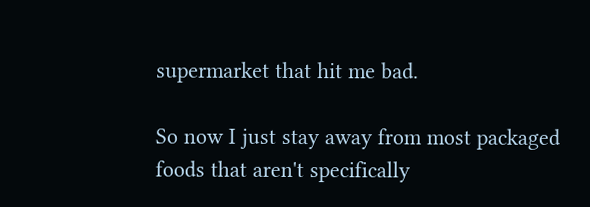supermarket that hit me bad.

So now I just stay away from most packaged foods that aren't specifically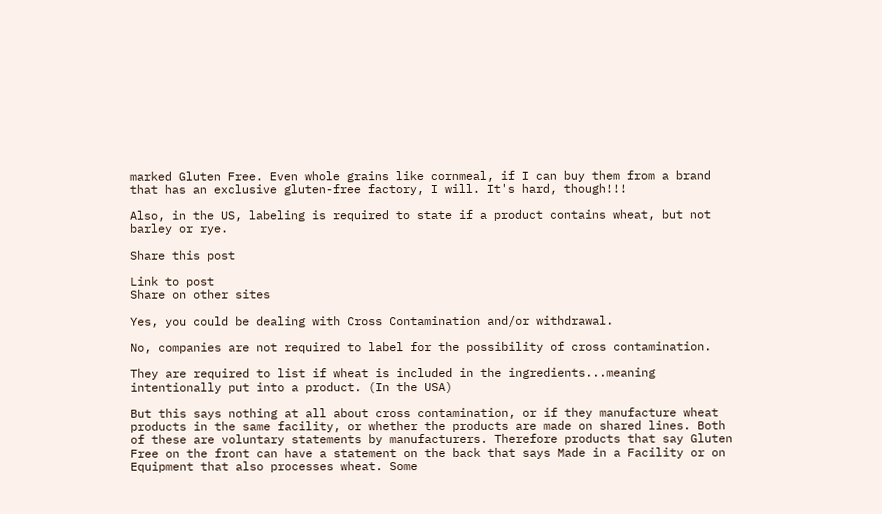marked Gluten Free. Even whole grains like cornmeal, if I can buy them from a brand that has an exclusive gluten-free factory, I will. It's hard, though!!!

Also, in the US, labeling is required to state if a product contains wheat, but not barley or rye.

Share this post

Link to post
Share on other sites

Yes, you could be dealing with Cross Contamination and/or withdrawal.

No, companies are not required to label for the possibility of cross contamination.

They are required to list if wheat is included in the ingredients...meaning intentionally put into a product. (In the USA)

But this says nothing at all about cross contamination, or if they manufacture wheat products in the same facility, or whether the products are made on shared lines. Both of these are voluntary statements by manufacturers. Therefore products that say Gluten Free on the front can have a statement on the back that says Made in a Facility or on Equipment that also processes wheat. Some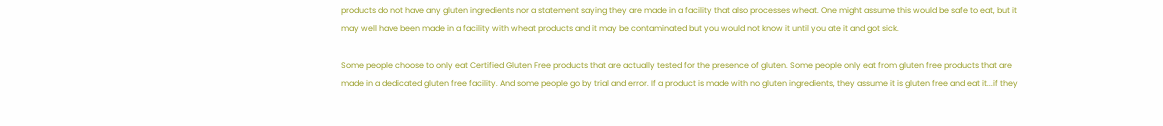products do not have any gluten ingredients nor a statement saying they are made in a facility that also processes wheat. One might assume this would be safe to eat, but it may well have been made in a facility with wheat products and it may be contaminated but you would not know it until you ate it and got sick.

Some people choose to only eat Certified Gluten Free products that are actually tested for the presence of gluten. Some people only eat from gluten free products that are made in a dedicated gluten free facility. And some people go by trial and error. If a product is made with no gluten ingredients, they assume it is gluten free and eat it...if they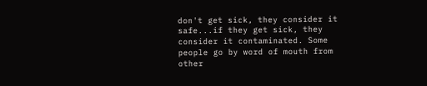don't get sick, they consider it safe...if they get sick, they consider it contaminated. Some people go by word of mouth from other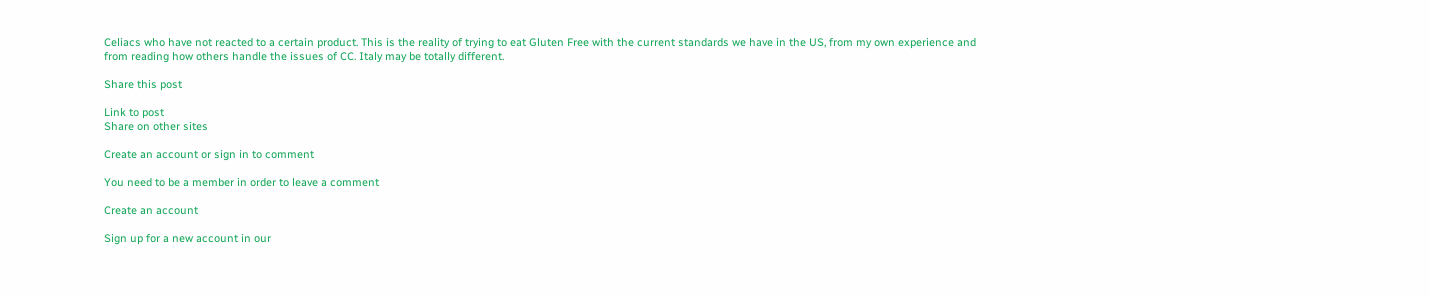Celiacs who have not reacted to a certain product. This is the reality of trying to eat Gluten Free with the current standards we have in the US, from my own experience and from reading how others handle the issues of CC. Italy may be totally different.

Share this post

Link to post
Share on other sites

Create an account or sign in to comment

You need to be a member in order to leave a comment

Create an account

Sign up for a new account in our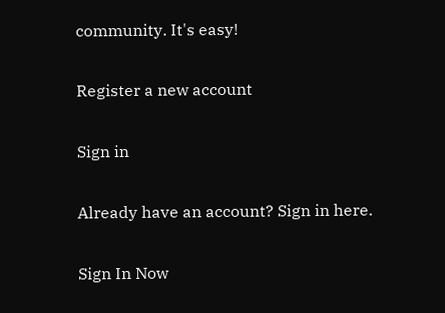community. It's easy!

Register a new account

Sign in

Already have an account? Sign in here.

Sign In Now